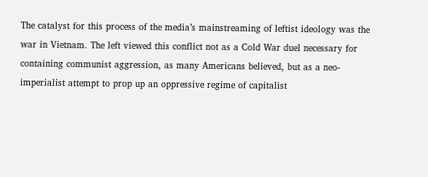The catalyst for this process of the media’s mainstreaming of leftist ideology was the war in Vietnam. The left viewed this conflict not as a Cold War duel necessary for containing communist aggression, as many Americans believed, but as a neo-imperialist attempt to prop up an oppressive regime of capitalist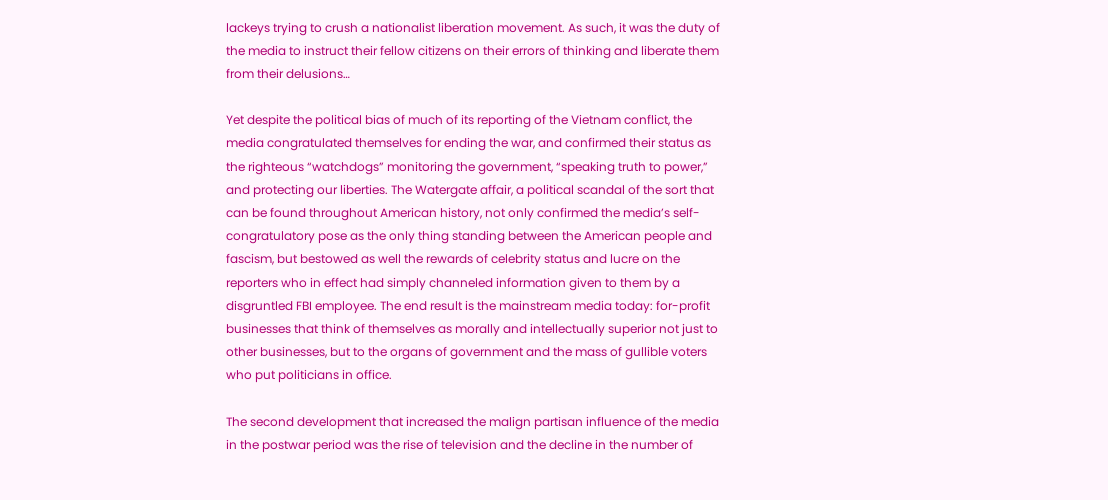lackeys trying to crush a nationalist liberation movement. As such, it was the duty of the media to instruct their fellow citizens on their errors of thinking and liberate them from their delusions…

Yet despite the political bias of much of its reporting of the Vietnam conflict, the media congratulated themselves for ending the war, and confirmed their status as the righteous “watchdogs” monitoring the government, “speaking truth to power,” and protecting our liberties. The Watergate affair, a political scandal of the sort that can be found throughout American history, not only confirmed the media’s self-congratulatory pose as the only thing standing between the American people and fascism, but bestowed as well the rewards of celebrity status and lucre on the reporters who in effect had simply channeled information given to them by a disgruntled FBI employee. The end result is the mainstream media today: for-profit businesses that think of themselves as morally and intellectually superior not just to other businesses, but to the organs of government and the mass of gullible voters who put politicians in office.

The second development that increased the malign partisan influence of the media in the postwar period was the rise of television and the decline in the number of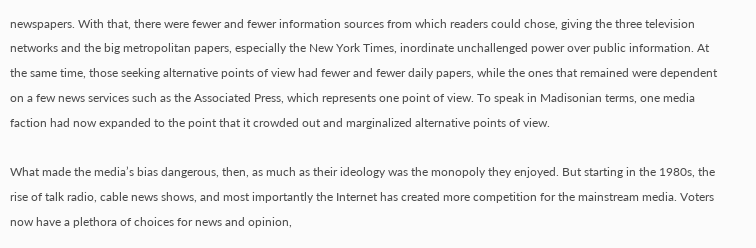newspapers. With that, there were fewer and fewer information sources from which readers could chose, giving the three television networks and the big metropolitan papers, especially the New York Times, inordinate unchallenged power over public information. At the same time, those seeking alternative points of view had fewer and fewer daily papers, while the ones that remained were dependent on a few news services such as the Associated Press, which represents one point of view. To speak in Madisonian terms, one media faction had now expanded to the point that it crowded out and marginalized alternative points of view.

What made the media’s bias dangerous, then, as much as their ideology was the monopoly they enjoyed. But starting in the 1980s, the rise of talk radio, cable news shows, and most importantly the Internet has created more competition for the mainstream media. Voters now have a plethora of choices for news and opinion,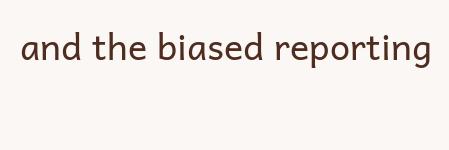and the biased reporting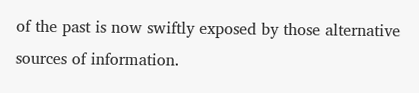of the past is now swiftly exposed by those alternative sources of information.